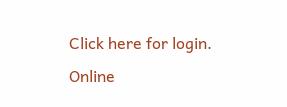Click here for login.
Online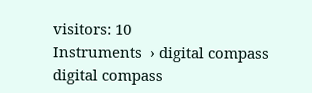visitors: 10
Instruments  › digital compass
digital compass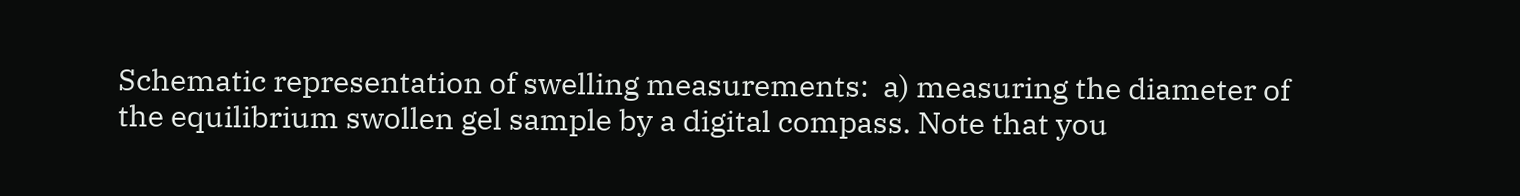Schematic representation of swelling measurements:  a) measuring the diameter of the equilibrium swollen gel sample by a digital compass. Note that you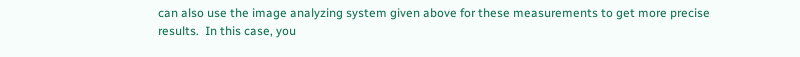can also use the image analyzing system given above for these measurements to get more precise results.  In this case, you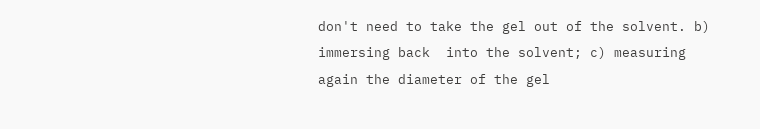don't need to take the gel out of the solvent. b) immersing back  into the solvent; c) measuring again the diameter of the gel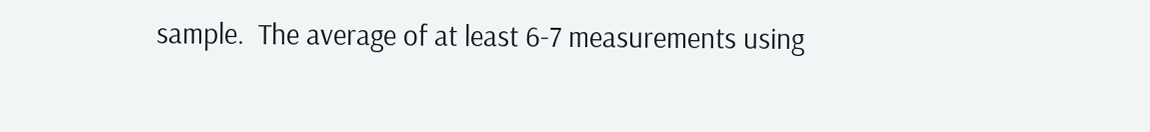sample.  The average of at least 6-7 measurements using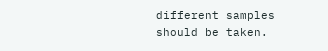different samples should be taken.